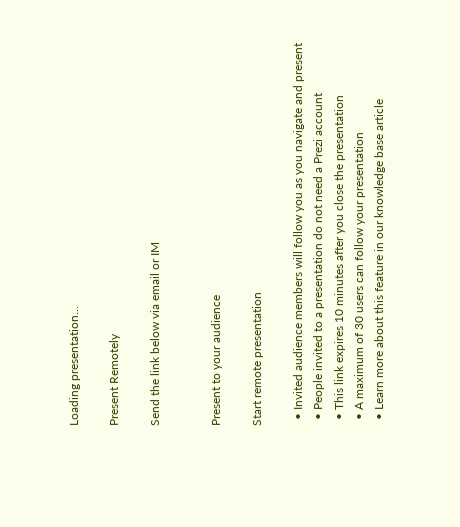Loading presentation...

Present Remotely

Send the link below via email or IM


Present to your audience

Start remote presentation

  • Invited audience members will follow you as you navigate and present
  • People invited to a presentation do not need a Prezi account
  • This link expires 10 minutes after you close the presentation
  • A maximum of 30 users can follow your presentation
  • Learn more about this feature in our knowledge base article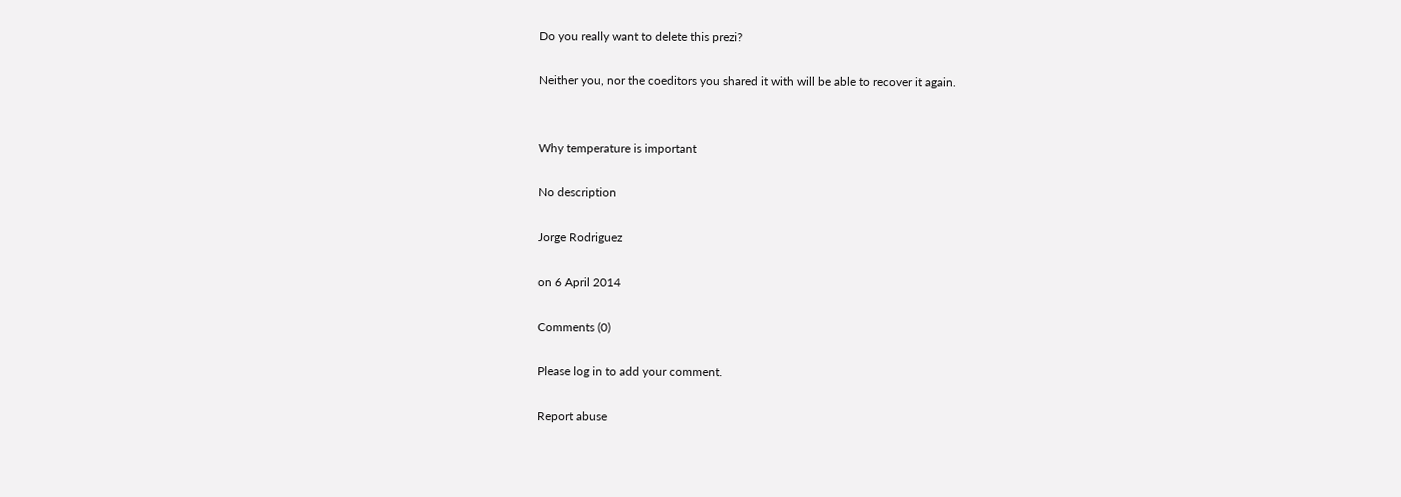Do you really want to delete this prezi?

Neither you, nor the coeditors you shared it with will be able to recover it again.


Why temperature is important

No description

Jorge Rodriguez

on 6 April 2014

Comments (0)

Please log in to add your comment.

Report abuse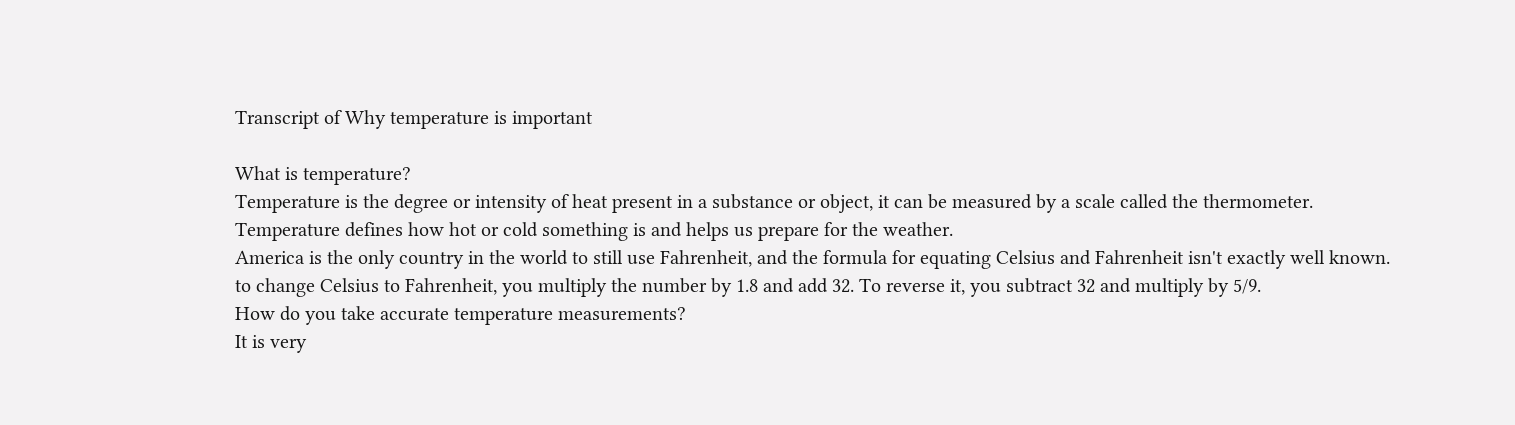Transcript of Why temperature is important

What is temperature?
Temperature is the degree or intensity of heat present in a substance or object, it can be measured by a scale called the thermometer. Temperature defines how hot or cold something is and helps us prepare for the weather.
America is the only country in the world to still use Fahrenheit, and the formula for equating Celsius and Fahrenheit isn't exactly well known. to change Celsius to Fahrenheit, you multiply the number by 1.8 and add 32. To reverse it, you subtract 32 and multiply by 5/9.
How do you take accurate temperature measurements?
It is very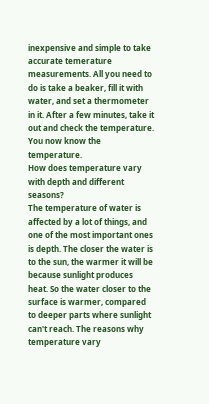inexpensive and simple to take accurate temerature measurements. All you need to do is take a beaker, fill it with water, and set a thermometer in it. After a few minutes, take it out and check the temperature. You now know the temperature.
How does temperature vary with depth and different seasons?
The temperature of water is affected by a lot of things, and one of the most important ones is depth. The closer the water is to the sun, the warmer it will be because sunlight produces heat. So the water closer to the surface is warmer, compared to deeper parts where sunlight can't reach. The reasons why temperature vary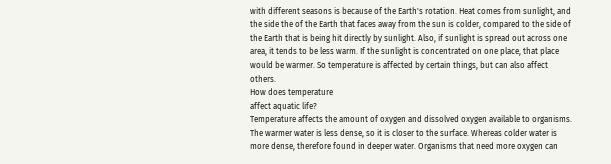with different seasons is because of the Earth's rotation. Heat comes from sunlight, and the side the of the Earth that faces away from the sun is colder, compared to the side of the Earth that is being hit directly by sunlight. Also, if sunlight is spread out across one area, it tends to be less warm. If the sunlight is concentrated on one place, that place would be warmer. So temperature is affected by certain things, but can also affect others.
How does temperature
affect aquatic life?
Temperature affects the amount of oxygen and dissolved oxygen available to organisms. The warmer water is less dense, so it is closer to the surface. Whereas colder water is more dense, therefore found in deeper water. Organisms that need more oxygen can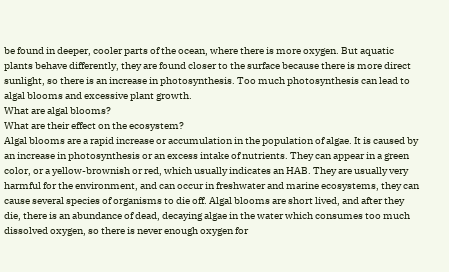be found in deeper, cooler parts of the ocean, where there is more oxygen. But aquatic plants behave differently, they are found closer to the surface because there is more direct sunlight, so there is an increase in photosynthesis. Too much photosynthesis can lead to algal blooms and excessive plant growth.
What are algal blooms?
What are their effect on the ecosystem?
Algal blooms are a rapid increase or accumulation in the population of algae. It is caused by an increase in photosynthesis or an excess intake of nutrients. They can appear in a green color, or a yellow-brownish or red, which usually indicates an HAB. They are usually very harmful for the environment, and can occur in freshwater and marine ecosystems, they can cause several species of organisms to die off. Algal blooms are short lived, and after they die, there is an abundance of dead, decaying algae in the water which consumes too much dissolved oxygen, so there is never enough oxygen for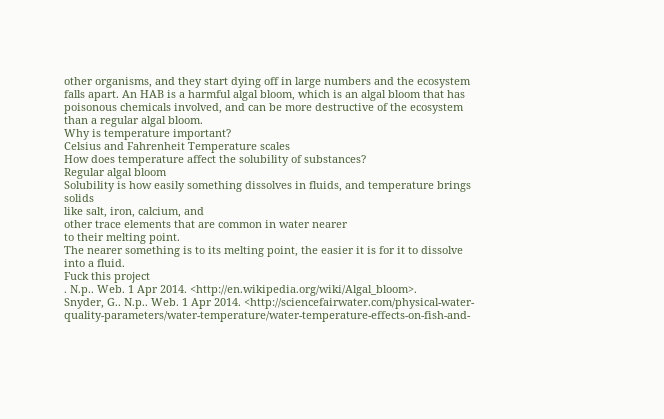other organisms, and they start dying off in large numbers and the ecosystem falls apart. An HAB is a harmful algal bloom, which is an algal bloom that has poisonous chemicals involved, and can be more destructive of the ecosystem than a regular algal bloom.
Why is temperature important?
Celsius and Fahrenheit Temperature scales
How does temperature affect the solubility of substances?
Regular algal bloom
Solubility is how easily something dissolves in fluids, and temperature brings solids
like salt, iron, calcium, and
other trace elements that are common in water nearer
to their melting point.
The nearer something is to its melting point, the easier it is for it to dissolve into a fluid.
Fuck this project
. N.p.. Web. 1 Apr 2014. <http://en.wikipedia.org/wiki/Algal_bloom>.
Snyder, G.. N.p.. Web. 1 Apr 2014. <http://sciencefairwater.com/physical-water-quality-parameters/water-temperature/water-temperature-effects-on-fish-and-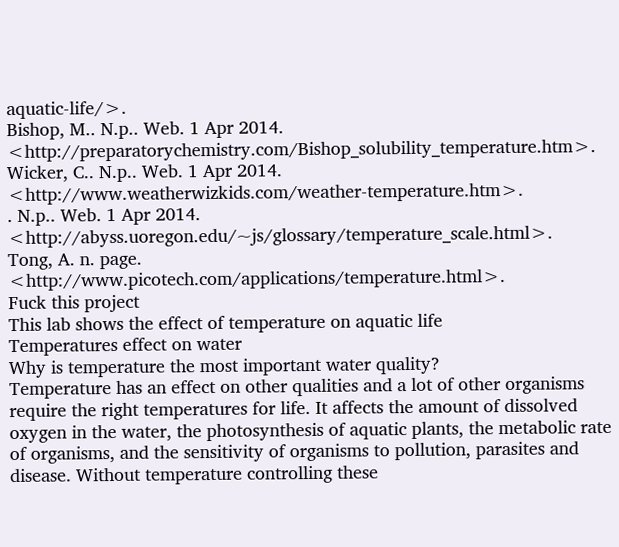aquatic-life/>.
Bishop, M.. N.p.. Web. 1 Apr 2014. <http://preparatorychemistry.com/Bishop_solubility_temperature.htm>.
Wicker, C.. N.p.. Web. 1 Apr 2014. <http://www.weatherwizkids.com/weather-temperature.htm>.
. N.p.. Web. 1 Apr 2014. <http://abyss.uoregon.edu/~js/glossary/temperature_scale.html>.
Tong, A. n. page. <http://www.picotech.com/applications/temperature.html>.
Fuck this project
This lab shows the effect of temperature on aquatic life
Temperatures effect on water
Why is temperature the most important water quality?
Temperature has an effect on other qualities and a lot of other organisms require the right temperatures for life. It affects the amount of dissolved oxygen in the water, the photosynthesis of aquatic plants, the metabolic rate of organisms, and the sensitivity of organisms to pollution, parasites and disease. Without temperature controlling these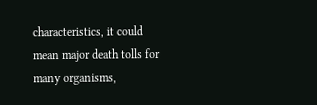characteristics, it could mean major death tolls for many organisms,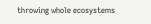throwing whole ecosystems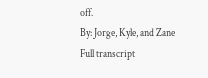off.
By: Jorge, Kyle, and Zane
Full transcript